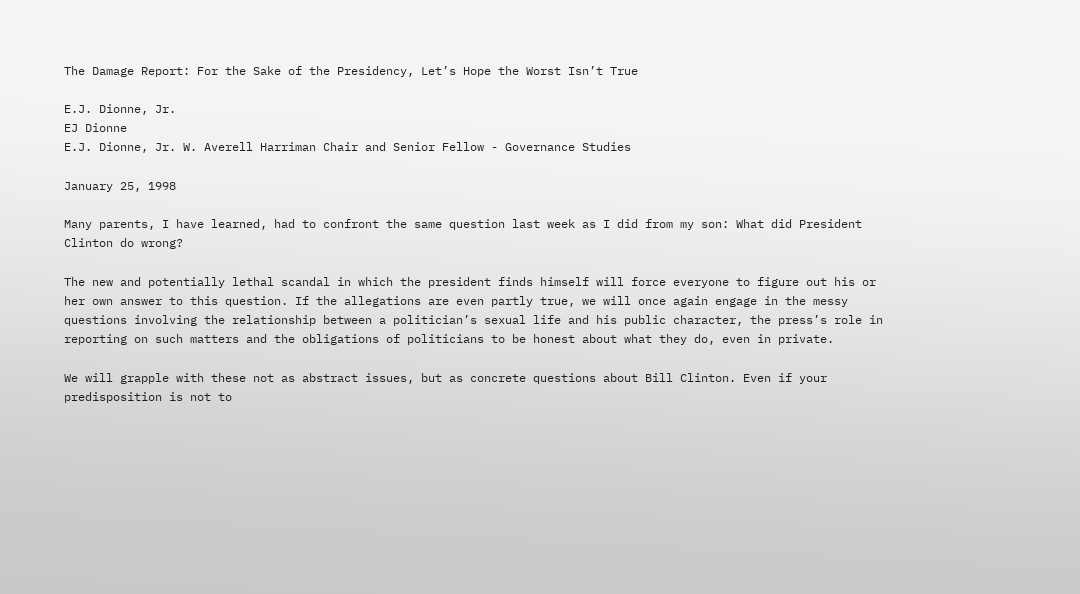The Damage Report: For the Sake of the Presidency, Let’s Hope the Worst Isn’t True

E.J. Dionne, Jr.
EJ Dionne
E.J. Dionne, Jr. W. Averell Harriman Chair and Senior Fellow - Governance Studies

January 25, 1998

Many parents, I have learned, had to confront the same question last week as I did from my son: What did President Clinton do wrong?

The new and potentially lethal scandal in which the president finds himself will force everyone to figure out his or her own answer to this question. If the allegations are even partly true, we will once again engage in the messy questions involving the relationship between a politician’s sexual life and his public character, the press’s role in reporting on such matters and the obligations of politicians to be honest about what they do, even in private.

We will grapple with these not as abstract issues, but as concrete questions about Bill Clinton. Even if your predisposition is not to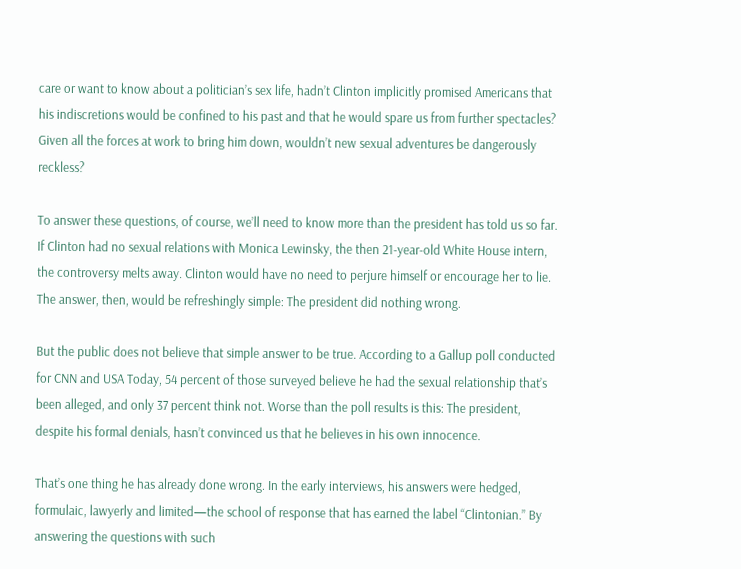care or want to know about a politician’s sex life, hadn’t Clinton implicitly promised Americans that his indiscretions would be confined to his past and that he would spare us from further spectacles? Given all the forces at work to bring him down, wouldn’t new sexual adventures be dangerously reckless?

To answer these questions, of course, we’ll need to know more than the president has told us so far. If Clinton had no sexual relations with Monica Lewinsky, the then 21-year-old White House intern, the controversy melts away. Clinton would have no need to perjure himself or encourage her to lie. The answer, then, would be refreshingly simple: The president did nothing wrong.

But the public does not believe that simple answer to be true. According to a Gallup poll conducted for CNN and USA Today, 54 percent of those surveyed believe he had the sexual relationship that’s been alleged, and only 37 percent think not. Worse than the poll results is this: The president, despite his formal denials, hasn’t convinced us that he believes in his own innocence.

That’s one thing he has already done wrong. In the early interviews, his answers were hedged, formulaic, lawyerly and limited—the school of response that has earned the label “Clintonian.” By answering the questions with such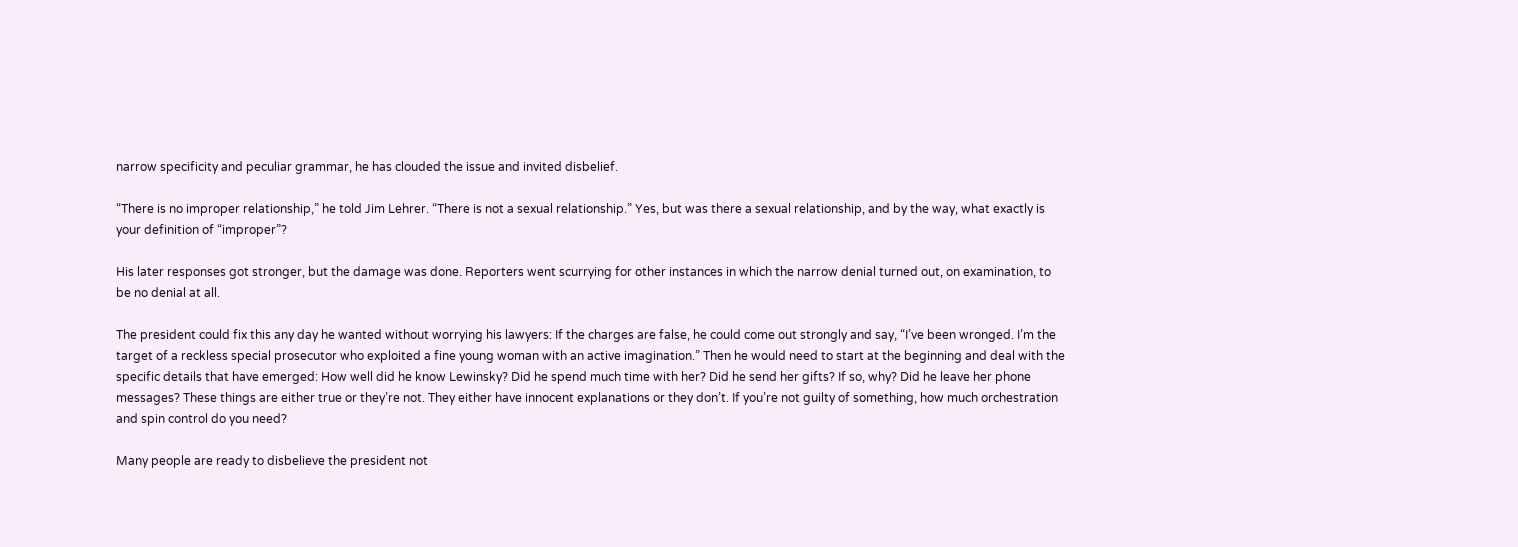narrow specificity and peculiar grammar, he has clouded the issue and invited disbelief.

“There is no improper relationship,” he told Jim Lehrer. “There is not a sexual relationship.” Yes, but was there a sexual relationship, and by the way, what exactly is your definition of “improper”?

His later responses got stronger, but the damage was done. Reporters went scurrying for other instances in which the narrow denial turned out, on examination, to be no denial at all.

The president could fix this any day he wanted without worrying his lawyers: If the charges are false, he could come out strongly and say, “I’ve been wronged. I’m the target of a reckless special prosecutor who exploited a fine young woman with an active imagination.” Then he would need to start at the beginning and deal with the specific details that have emerged: How well did he know Lewinsky? Did he spend much time with her? Did he send her gifts? If so, why? Did he leave her phone messages? These things are either true or they’re not. They either have innocent explanations or they don’t. If you’re not guilty of something, how much orchestration and spin control do you need?

Many people are ready to disbelieve the president not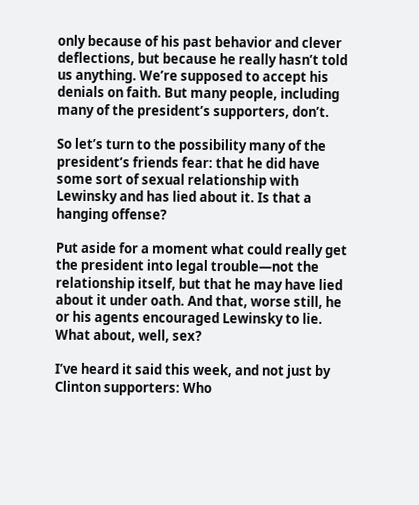only because of his past behavior and clever deflections, but because he really hasn’t told us anything. We’re supposed to accept his denials on faith. But many people, including many of the president’s supporters, don’t.

So let’s turn to the possibility many of the president’s friends fear: that he did have some sort of sexual relationship with Lewinsky and has lied about it. Is that a hanging offense?

Put aside for a moment what could really get the president into legal trouble—not the relationship itself, but that he may have lied about it under oath. And that, worse still, he or his agents encouraged Lewinsky to lie. What about, well, sex?

I’ve heard it said this week, and not just by Clinton supporters: Who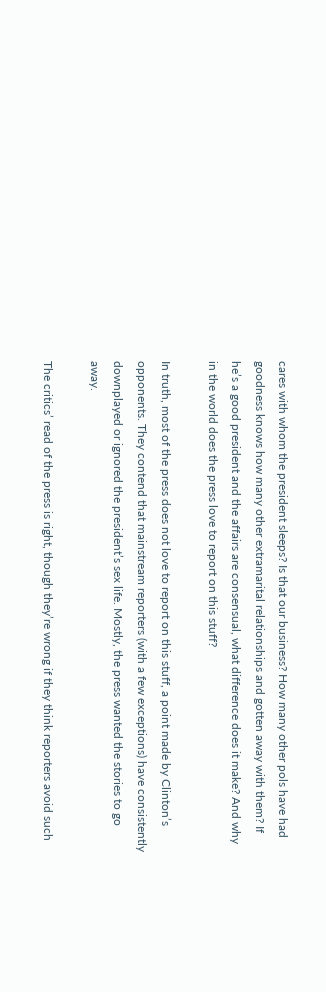cares with whom the president sleeps? Is that our business? How many other pols have had goodness knows how many other extramarital relationships and gotten away with them? If he’s a good president and the affairs are consensual, what difference does it make? And why in the world does the press love to report on this stuff?

In truth, most of the press does not love to report on this stuff, a point made by Clinton’s opponents. They contend that mainstream reporters (with a few exceptions) have consistently downplayed or ignored the president’s sex life. Mostly, the press wanted the stories to go away.

The critics’ read of the press is right, though they’re wrong if they think reporters avoid such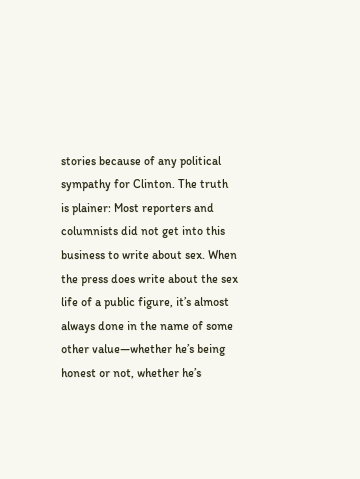stories because of any political sympathy for Clinton. The truth is plainer: Most reporters and columnists did not get into this business to write about sex. When the press does write about the sex life of a public figure, it’s almost always done in the name of some other value—whether he’s being honest or not, whether he’s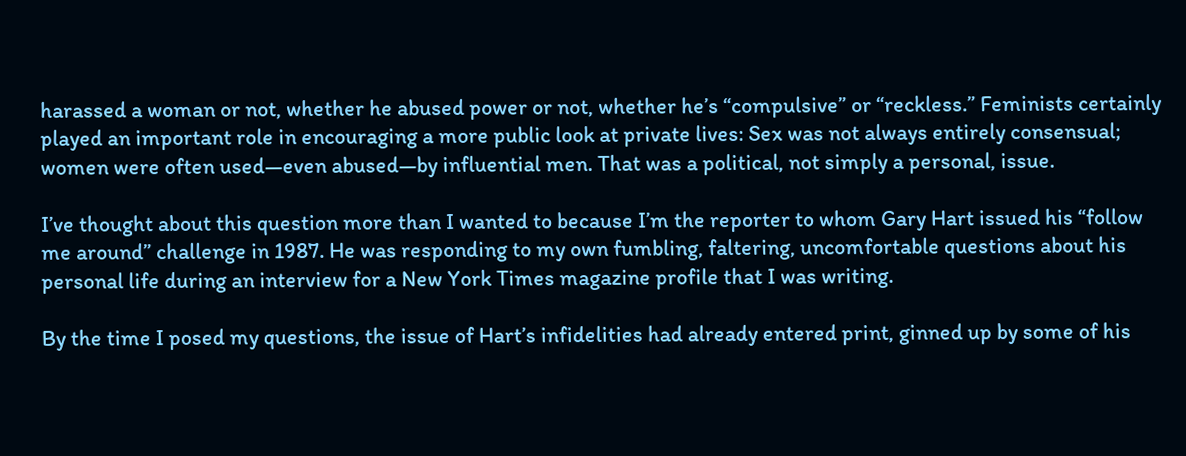harassed a woman or not, whether he abused power or not, whether he’s “compulsive” or “reckless.” Feminists certainly played an important role in encouraging a more public look at private lives: Sex was not always entirely consensual; women were often used—even abused—by influential men. That was a political, not simply a personal, issue.

I’ve thought about this question more than I wanted to because I’m the reporter to whom Gary Hart issued his “follow me around” challenge in 1987. He was responding to my own fumbling, faltering, uncomfortable questions about his personal life during an interview for a New York Times magazine profile that I was writing.

By the time I posed my questions, the issue of Hart’s infidelities had already entered print, ginned up by some of his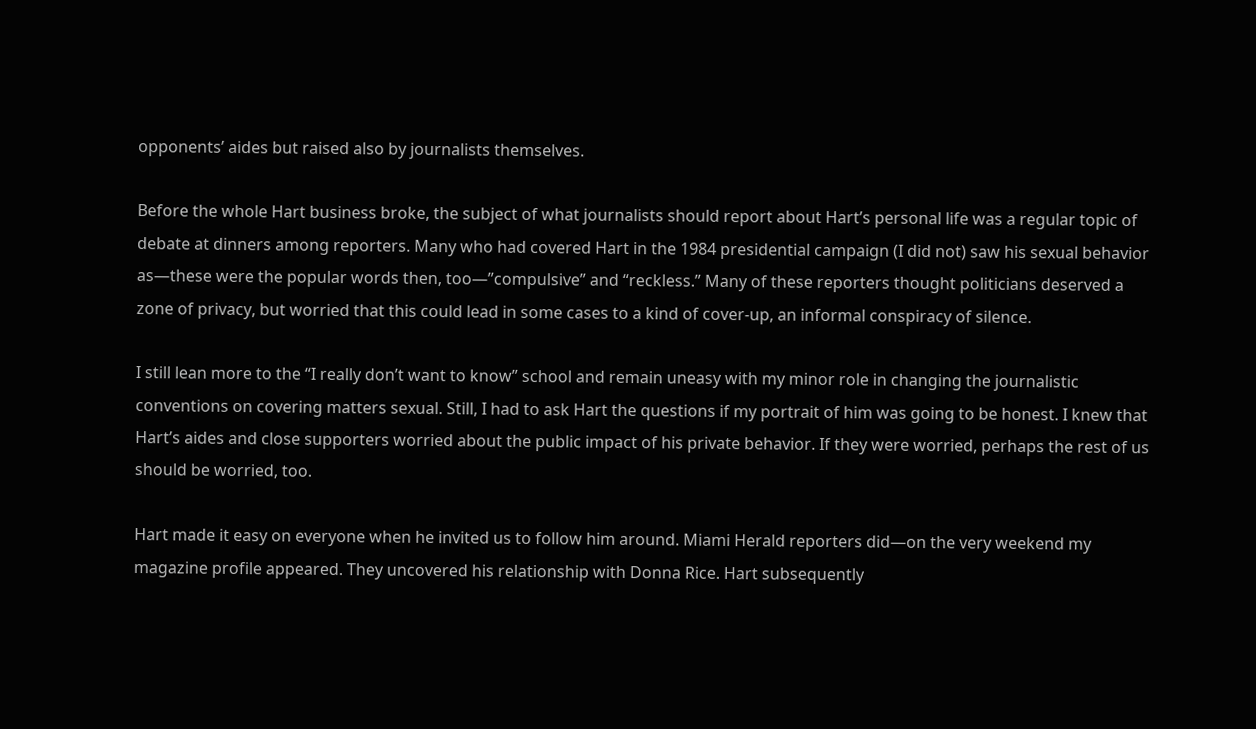opponents’ aides but raised also by journalists themselves.

Before the whole Hart business broke, the subject of what journalists should report about Hart’s personal life was a regular topic of debate at dinners among reporters. Many who had covered Hart in the 1984 presidential campaign (I did not) saw his sexual behavior as—these were the popular words then, too—”compulsive” and “reckless.” Many of these reporters thought politicians deserved a zone of privacy, but worried that this could lead in some cases to a kind of cover-up, an informal conspiracy of silence.

I still lean more to the “I really don’t want to know” school and remain uneasy with my minor role in changing the journalistic conventions on covering matters sexual. Still, I had to ask Hart the questions if my portrait of him was going to be honest. I knew that Hart’s aides and close supporters worried about the public impact of his private behavior. If they were worried, perhaps the rest of us should be worried, too.

Hart made it easy on everyone when he invited us to follow him around. Miami Herald reporters did—on the very weekend my magazine profile appeared. They uncovered his relationship with Donna Rice. Hart subsequently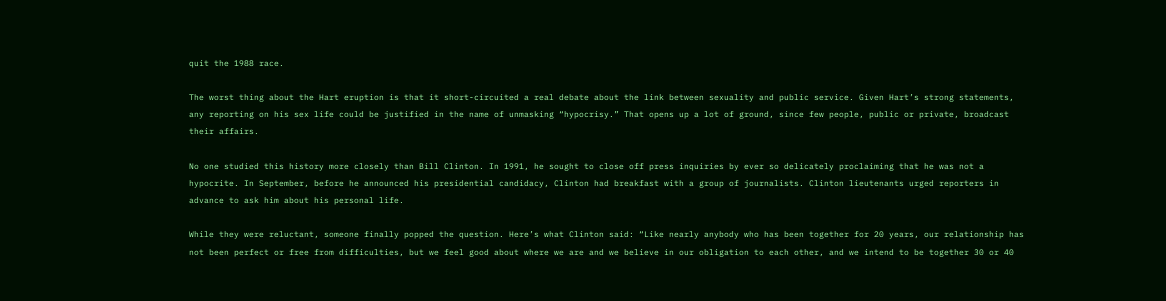quit the 1988 race.

The worst thing about the Hart eruption is that it short-circuited a real debate about the link between sexuality and public service. Given Hart’s strong statements, any reporting on his sex life could be justified in the name of unmasking “hypocrisy.” That opens up a lot of ground, since few people, public or private, broadcast their affairs.

No one studied this history more closely than Bill Clinton. In 1991, he sought to close off press inquiries by ever so delicately proclaiming that he was not a hypocrite. In September, before he announced his presidential candidacy, Clinton had breakfast with a group of journalists. Clinton lieutenants urged reporters in advance to ask him about his personal life.

While they were reluctant, someone finally popped the question. Here’s what Clinton said: “Like nearly anybody who has been together for 20 years, our relationship has not been perfect or free from difficulties, but we feel good about where we are and we believe in our obligation to each other, and we intend to be together 30 or 40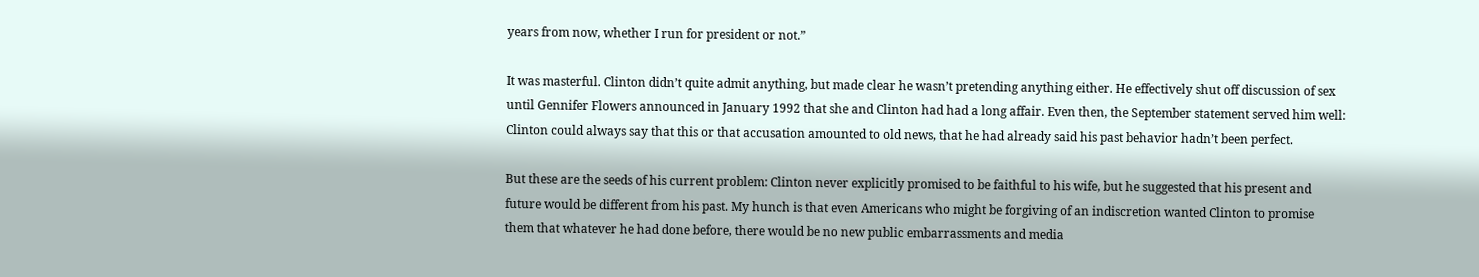years from now, whether I run for president or not.”

It was masterful. Clinton didn’t quite admit anything, but made clear he wasn’t pretending anything either. He effectively shut off discussion of sex until Gennifer Flowers announced in January 1992 that she and Clinton had had a long affair. Even then, the September statement served him well: Clinton could always say that this or that accusation amounted to old news, that he had already said his past behavior hadn’t been perfect.

But these are the seeds of his current problem: Clinton never explicitly promised to be faithful to his wife, but he suggested that his present and future would be different from his past. My hunch is that even Americans who might be forgiving of an indiscretion wanted Clinton to promise them that whatever he had done before, there would be no new public embarrassments and media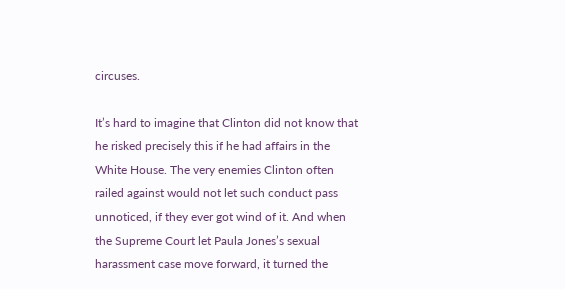circuses.

It’s hard to imagine that Clinton did not know that he risked precisely this if he had affairs in the White House. The very enemies Clinton often railed against would not let such conduct pass unnoticed, if they ever got wind of it. And when the Supreme Court let Paula Jones’s sexual harassment case move forward, it turned the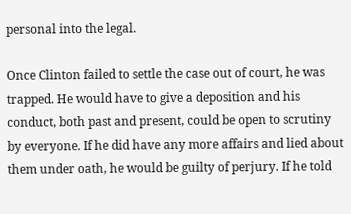personal into the legal.

Once Clinton failed to settle the case out of court, he was trapped. He would have to give a deposition and his conduct, both past and present, could be open to scrutiny by everyone. If he did have any more affairs and lied about them under oath, he would be guilty of perjury. If he told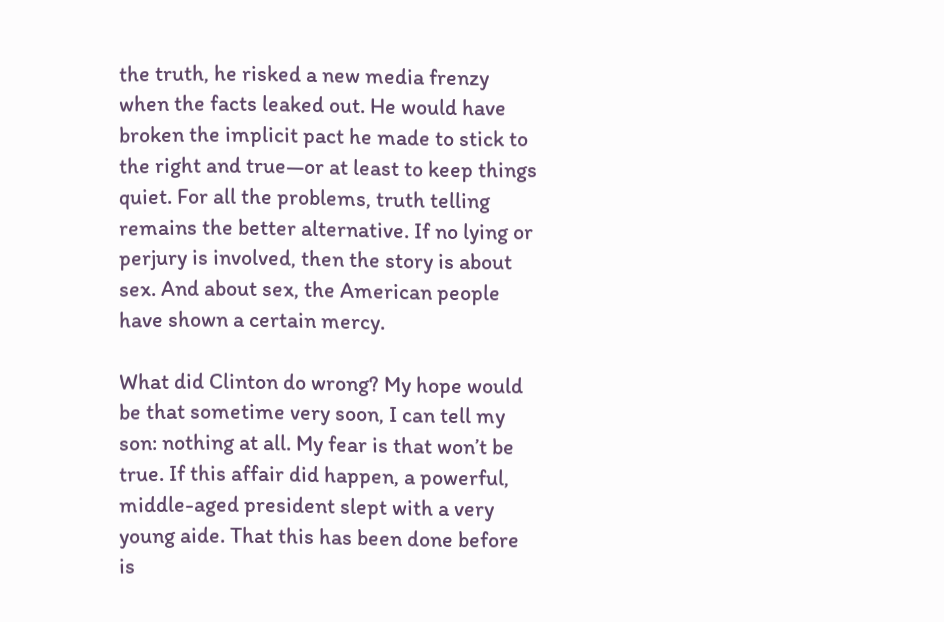the truth, he risked a new media frenzy when the facts leaked out. He would have broken the implicit pact he made to stick to the right and true—or at least to keep things quiet. For all the problems, truth telling remains the better alternative. If no lying or perjury is involved, then the story is about sex. And about sex, the American people have shown a certain mercy.

What did Clinton do wrong? My hope would be that sometime very soon, I can tell my son: nothing at all. My fear is that won’t be true. If this affair did happen, a powerful, middle-aged president slept with a very young aide. That this has been done before is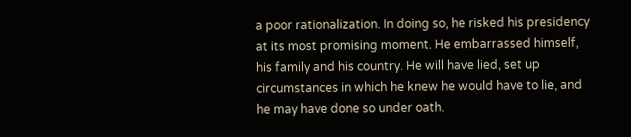a poor rationalization. In doing so, he risked his presidency at its most promising moment. He embarrassed himself, his family and his country. He will have lied, set up circumstances in which he knew he would have to lie, and he may have done so under oath.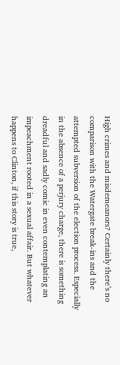High crimes and misdemeanors? Certainly there’s no comparison with the Watergate break-ins and the attempted subversion of the election process. Especially in the absence of a perjury charge, there is something dreadful and sadly comic in even contemplating an impeachment rooted in a sexual affair. But whatever happens to Clinton, if this story is true,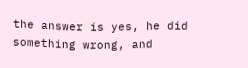the answer is yes, he did something wrong, and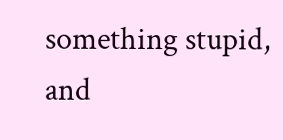something stupid, and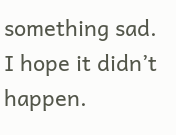something sad. I hope it didn’t happen.